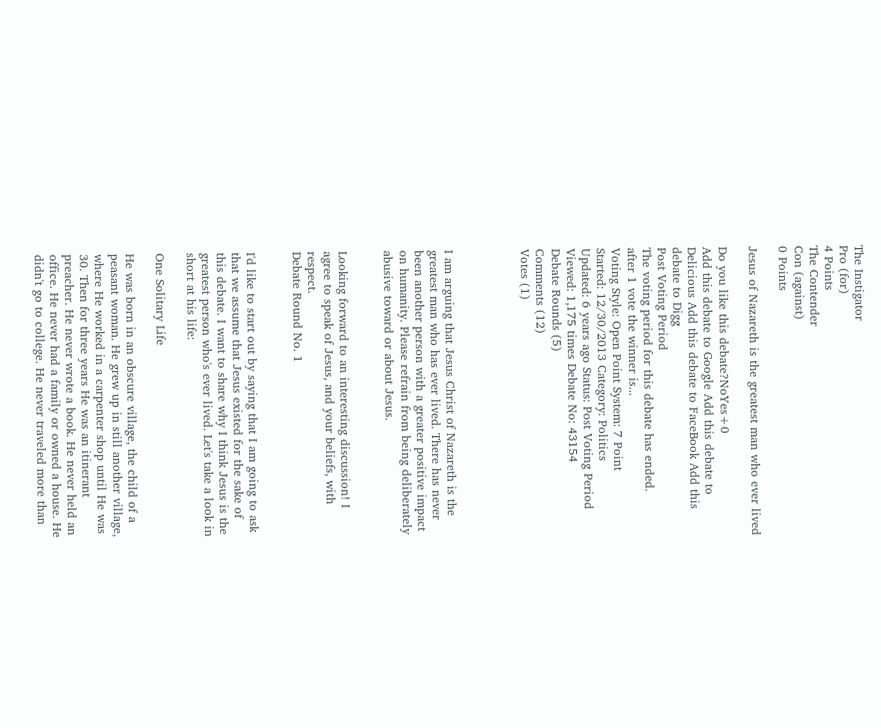The Instigator
Pro (for)
4 Points
The Contender
Con (against)
0 Points

Jesus of Nazareth is the greatest man who ever lived

Do you like this debate?NoYes+0
Add this debate to Google Add this debate to Delicious Add this debate to FaceBook Add this debate to Digg
Post Voting Period
The voting period for this debate has ended.
after 1 vote the winner is...
Voting Style: Open Point System: 7 Point
Started: 12/30/2013 Category: Politics
Updated: 6 years ago Status: Post Voting Period
Viewed: 1,175 times Debate No: 43154
Debate Rounds (5)
Comments (12)
Votes (1)




I am arguing that Jesus Christ of Nazareth is the greatest man who has ever lived. There has never been another person with a greater positive impact on humanity. Please refrain from being deliberately abusive toward or about Jesus.


Looking forward to an interesting discussion! I agree to speak of Jesus, and your beliefs, with respect.
Debate Round No. 1


I'd like to start out by saying that I am going to ask that we assume that Jesus existed for the sake of this debate. I want to share why I think Jesus is the greatest person who's ever lived. Let's take a look in short at his life:

One Solitary Life

He was born in an obscure village, the child of a peasant woman. He grew up in still another village, where He worked in a carpenter shop until He was 30. Then for three years He was an itinerant preacher. He never wrote a book. He never held an office. He never had a family or owned a house. He didn't go to college. He never traveled more than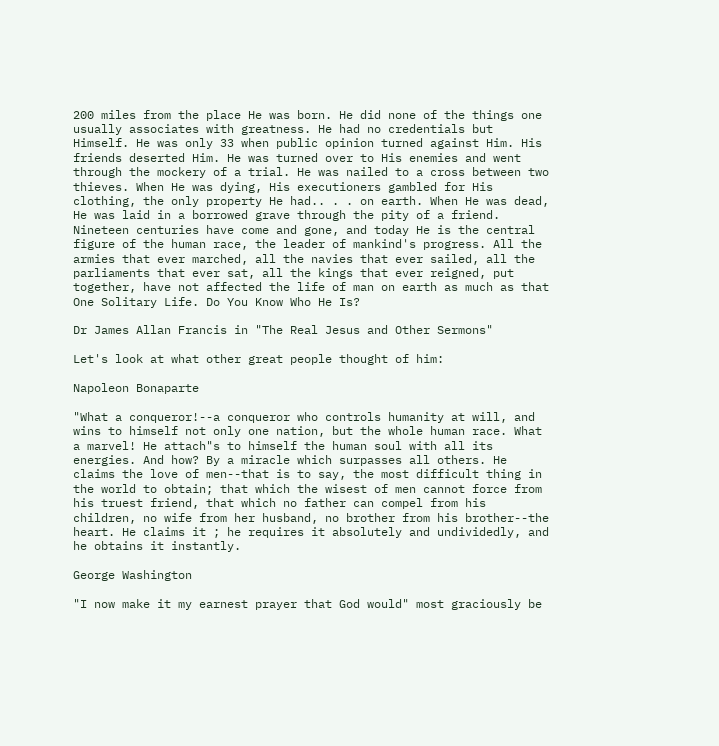200 miles from the place He was born. He did none of the things one usually associates with greatness. He had no credentials but Himself. He was only 33 when public opinion turned against Him. His friends deserted Him. He was turned over to His enemies and went through the mockery of a trial. He was nailed to a cross between two thieves. When He was dying, His executioners gambled for His clothing, the only property He had.. . . on earth. When He was dead, He was laid in a borrowed grave through the pity of a friend. Nineteen centuries have come and gone, and today He is the central figure of the human race, the leader of mankind's progress. All the armies that ever marched, all the navies that ever sailed, all the parliaments that ever sat, all the kings that ever reigned, put together, have not affected the life of man on earth as much as that One Solitary Life. Do You Know Who He Is?

Dr James Allan Francis in "The Real Jesus and Other Sermons"

Let's look at what other great people thought of him:

Napoleon Bonaparte

"What a conqueror!--a conqueror who controls humanity at will, and wins to himself not only one nation, but the whole human race. What a marvel! He attach"s to himself the human soul with all its energies. And how? By a miracle which surpasses all others. He claims the love of men--that is to say, the most difficult thing in the world to obtain; that which the wisest of men cannot force from his truest friend, that which no father can compel from his children, no wife from her husband, no brother from his brother--the heart. He claims it ; he requires it absolutely and undividedly, and he obtains it instantly.

George Washington

"I now make it my earnest prayer that God would" most graciously be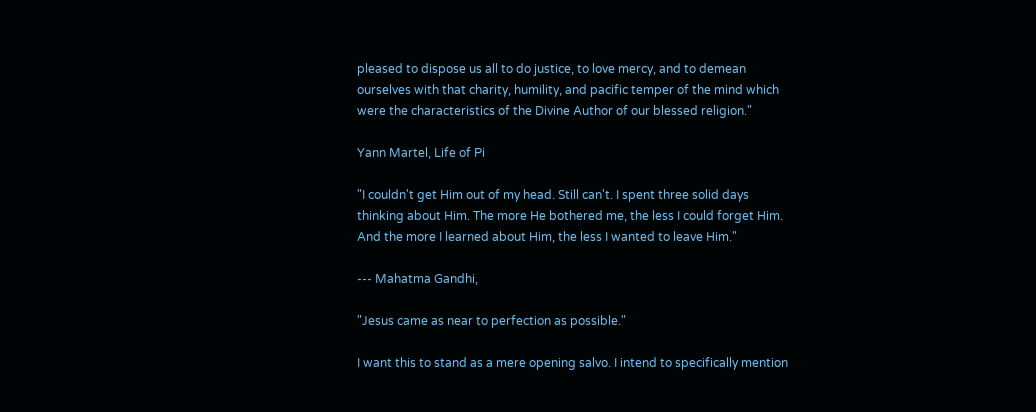pleased to dispose us all to do justice, to love mercy, and to demean ourselves with that charity, humility, and pacific temper of the mind which were the characteristics of the Divine Author of our blessed religion."

Yann Martel, Life of Pi

"I couldn't get Him out of my head. Still can't. I spent three solid days thinking about Him. The more He bothered me, the less I could forget Him. And the more I learned about Him, the less I wanted to leave Him."

--- Mahatma Gandhi,

"Jesus came as near to perfection as possible."

I want this to stand as a mere opening salvo. I intend to specifically mention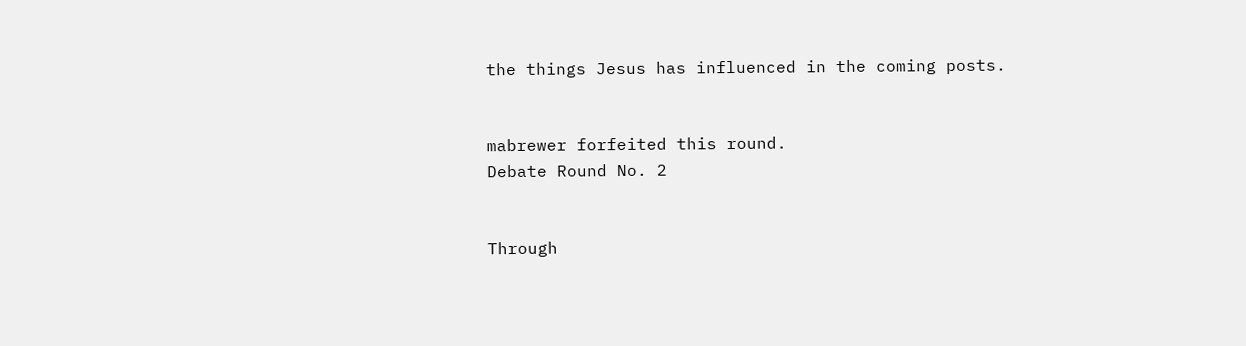the things Jesus has influenced in the coming posts.


mabrewer forfeited this round.
Debate Round No. 2


Through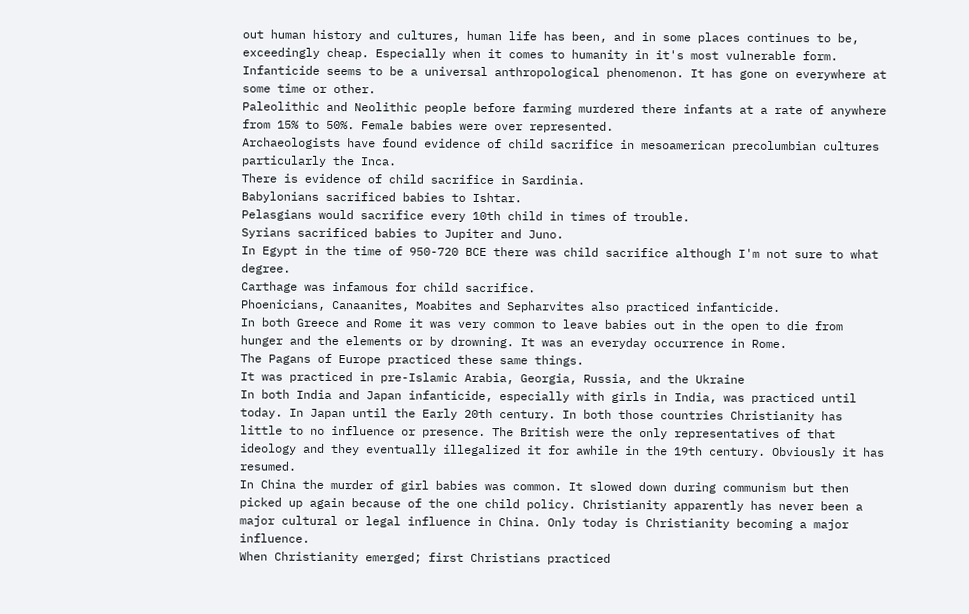out human history and cultures, human life has been, and in some places continues to be, exceedingly cheap. Especially when it comes to humanity in it's most vulnerable form. Infanticide seems to be a universal anthropological phenomenon. It has gone on everywhere at some time or other.
Paleolithic and Neolithic people before farming murdered there infants at a rate of anywhere from 15% to 50%. Female babies were over represented.
Archaeologists have found evidence of child sacrifice in mesoamerican precolumbian cultures particularly the Inca.
There is evidence of child sacrifice in Sardinia.
Babylonians sacrificed babies to Ishtar.
Pelasgians would sacrifice every 10th child in times of trouble.
Syrians sacrificed babies to Jupiter and Juno.
In Egypt in the time of 950-720 BCE there was child sacrifice although I'm not sure to what degree.
Carthage was infamous for child sacrifice.
Phoenicians, Canaanites, Moabites and Sepharvites also practiced infanticide.
In both Greece and Rome it was very common to leave babies out in the open to die from hunger and the elements or by drowning. It was an everyday occurrence in Rome.
The Pagans of Europe practiced these same things.
It was practiced in pre-Islamic Arabia, Georgia, Russia, and the Ukraine
In both India and Japan infanticide, especially with girls in India, was practiced until today. In Japan until the Early 20th century. In both those countries Christianity has little to no influence or presence. The British were the only representatives of that ideology and they eventually illegalized it for awhile in the 19th century. Obviously it has resumed.
In China the murder of girl babies was common. It slowed down during communism but then picked up again because of the one child policy. Christianity apparently has never been a major cultural or legal influence in China. Only today is Christianity becoming a major influence.
When Christianity emerged; first Christians practiced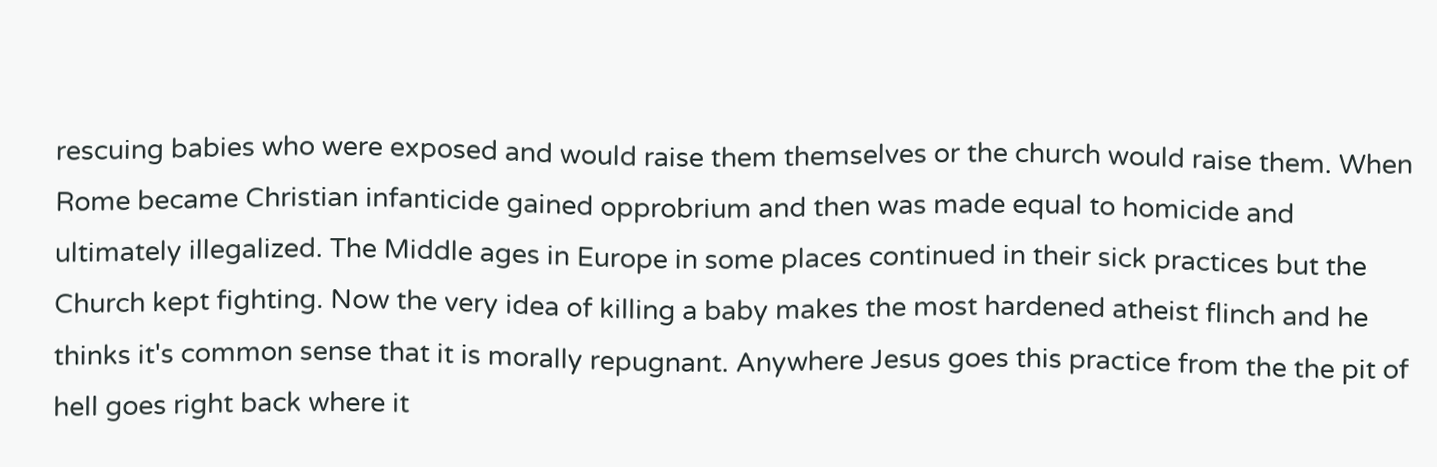rescuing babies who were exposed and would raise them themselves or the church would raise them. When Rome became Christian infanticide gained opprobrium and then was made equal to homicide and ultimately illegalized. The Middle ages in Europe in some places continued in their sick practices but the Church kept fighting. Now the very idea of killing a baby makes the most hardened atheist flinch and he thinks it's common sense that it is morally repugnant. Anywhere Jesus goes this practice from the the pit of hell goes right back where it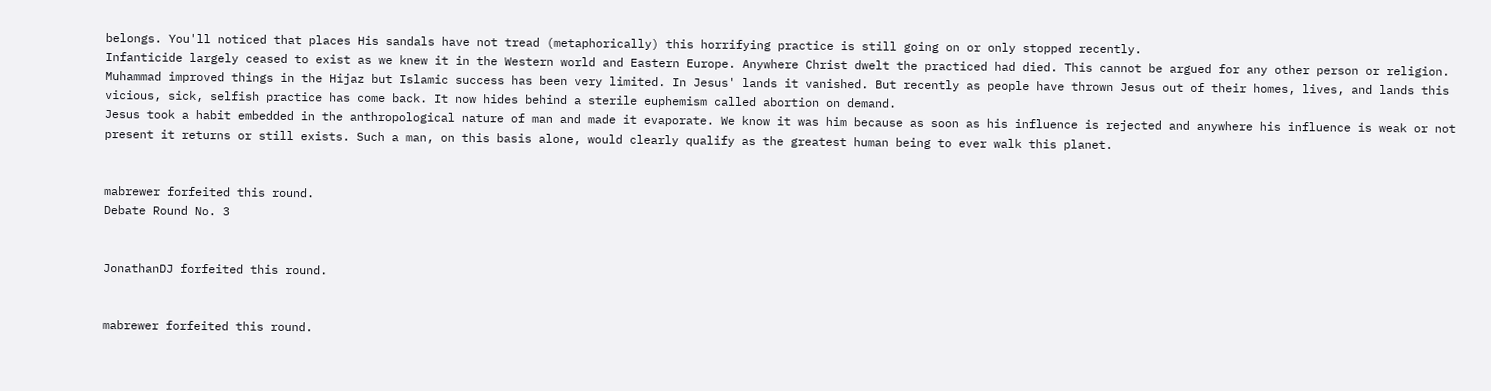belongs. You'll noticed that places His sandals have not tread (metaphorically) this horrifying practice is still going on or only stopped recently.
Infanticide largely ceased to exist as we knew it in the Western world and Eastern Europe. Anywhere Christ dwelt the practiced had died. This cannot be argued for any other person or religion. Muhammad improved things in the Hijaz but Islamic success has been very limited. In Jesus' lands it vanished. But recently as people have thrown Jesus out of their homes, lives, and lands this vicious, sick, selfish practice has come back. It now hides behind a sterile euphemism called abortion on demand.
Jesus took a habit embedded in the anthropological nature of man and made it evaporate. We know it was him because as soon as his influence is rejected and anywhere his influence is weak or not present it returns or still exists. Such a man, on this basis alone, would clearly qualify as the greatest human being to ever walk this planet.


mabrewer forfeited this round.
Debate Round No. 3


JonathanDJ forfeited this round.


mabrewer forfeited this round.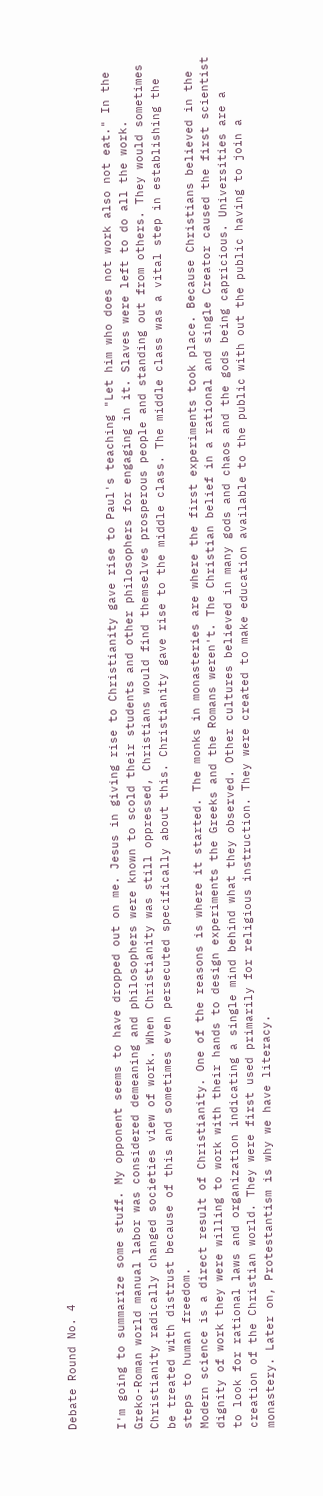Debate Round No. 4


I'm going to summarize some stuff. My opponent seems to have dropped out on me. Jesus in giving rise to Christianity gave rise to Paul's teaching "Let him who does not work also not eat." In the Greko-Roman world manual labor was considered demeaning and philosophers were known to scold their students and other philosophers for engaging in it. Slaves were left to do all the work. Christianity radically changed societies view of work. When Christianity was still oppressed, Christians would find themselves prosperous people and standing out from others. They would sometimes be treated with distrust because of this and sometimes even persecuted specifically about this. Christianity gave rise to the middle class. The middle class was a vital step in establishing the steps to human freedom.
Modern science is a direct result of Christianity. One of the reasons is where it started. The monks in monasteries are where the first experiments took place. Because Christians believed in the dignity of work they were willing to work with their hands to design experiments the Greeks and the Romans weren't. The Christian belief in a rational and single Creator caused the first scientist to look for rational laws and organization indicating a single mind behind what they observed. Other cultures believed in many gods and chaos and the gods being capricious. Universities are a creation of the Christian world. They were first used primarily for religious instruction. They were created to make education available to the public with out the public having to join a monastery. Later on, Protestantism is why we have literacy.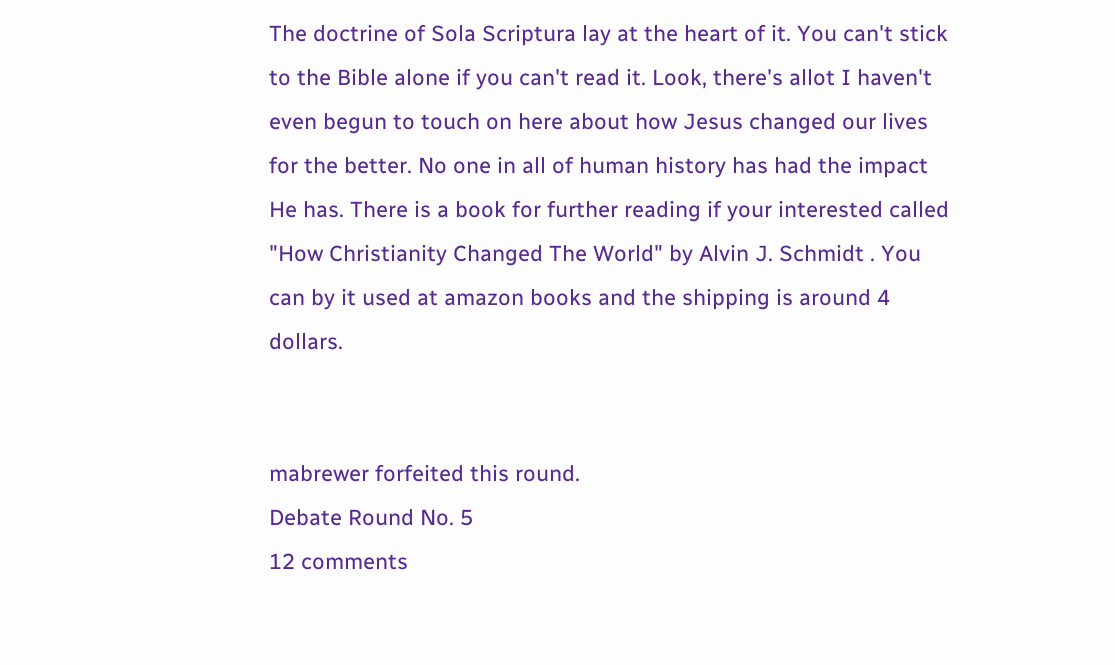The doctrine of Sola Scriptura lay at the heart of it. You can't stick to the Bible alone if you can't read it. Look, there's allot I haven't even begun to touch on here about how Jesus changed our lives for the better. No one in all of human history has had the impact He has. There is a book for further reading if your interested called "How Christianity Changed The World" by Alvin J. Schmidt . You can by it used at amazon books and the shipping is around 4 dollars.


mabrewer forfeited this round.
Debate Round No. 5
12 comments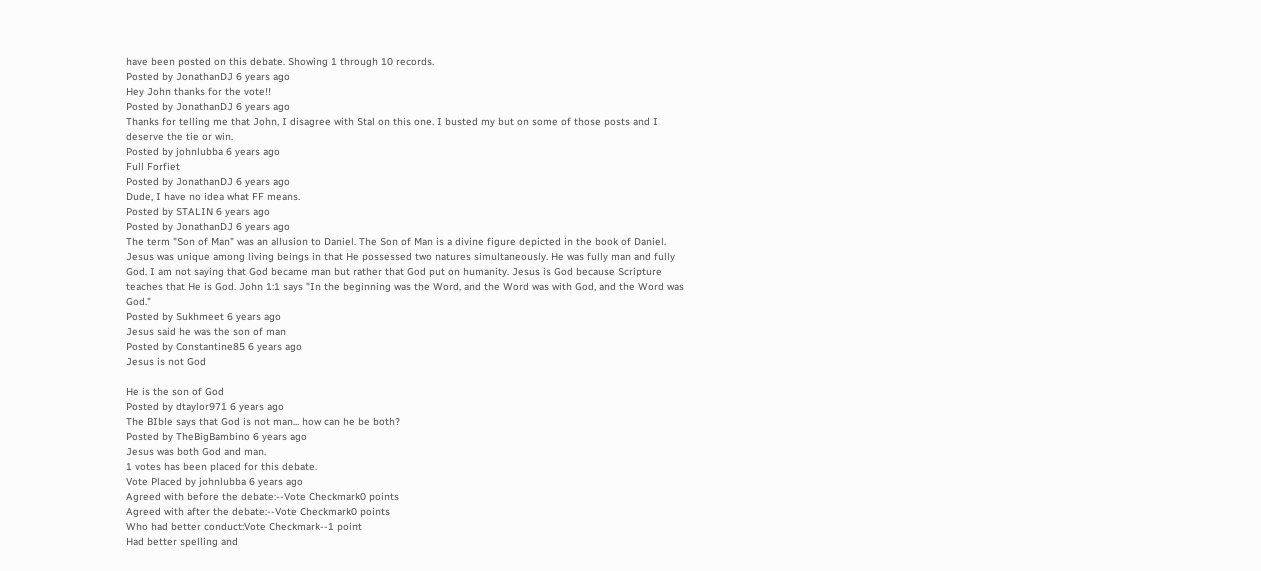have been posted on this debate. Showing 1 through 10 records.
Posted by JonathanDJ 6 years ago
Hey John thanks for the vote!!
Posted by JonathanDJ 6 years ago
Thanks for telling me that John, I disagree with Stal on this one. I busted my but on some of those posts and I deserve the tie or win.
Posted by johnlubba 6 years ago
Full Forfiet
Posted by JonathanDJ 6 years ago
Dude, I have no idea what FF means.
Posted by STALIN 6 years ago
Posted by JonathanDJ 6 years ago
The term "Son of Man" was an allusion to Daniel. The Son of Man is a divine figure depicted in the book of Daniel. Jesus was unique among living beings in that He possessed two natures simultaneously. He was fully man and fully God. I am not saying that God became man but rather that God put on humanity. Jesus is God because Scripture teaches that He is God. John 1:1 says "In the beginning was the Word, and the Word was with God, and the Word was God."
Posted by Sukhmeet 6 years ago
Jesus said he was the son of man
Posted by Constantine85 6 years ago
Jesus is not God

He is the son of God
Posted by dtaylor971 6 years ago
The BIble says that God is not man... how can he be both?
Posted by TheBigBambino 6 years ago
Jesus was both God and man.
1 votes has been placed for this debate.
Vote Placed by johnlubba 6 years ago
Agreed with before the debate:--Vote Checkmark0 points
Agreed with after the debate:--Vote Checkmark0 points
Who had better conduct:Vote Checkmark--1 point
Had better spelling and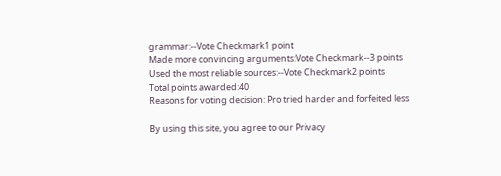grammar:--Vote Checkmark1 point
Made more convincing arguments:Vote Checkmark--3 points
Used the most reliable sources:--Vote Checkmark2 points
Total points awarded:40
Reasons for voting decision: Pro tried harder and forfeited less

By using this site, you agree to our Privacy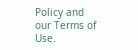Policy and our Terms of Use.